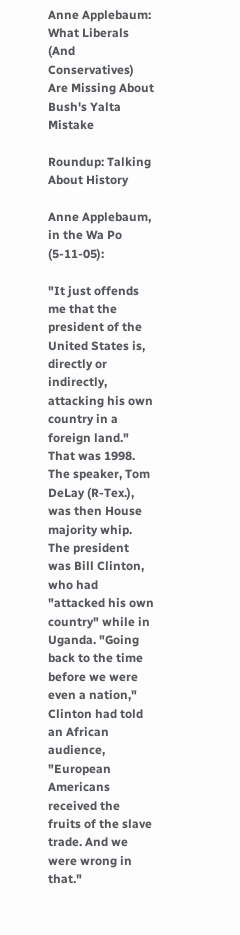Anne Applebaum: What Liberals (And Conservatives) Are Missing About Bush's Yalta Mistake

Roundup: Talking About History

Anne Applebaum, in the Wa Po (5-11-05):

"It just offends me that the president of the United States is, directly or indirectly, attacking his own country in a foreign land." That was 1998. The speaker, Tom DeLay (R-Tex.), was then House majority whip. The president was Bill Clinton, who had "attacked his own country" while in Uganda. "Going back to the time before we were even a nation," Clinton had told an African audience, "European Americans received the fruits of the slave trade. And we were wrong in that."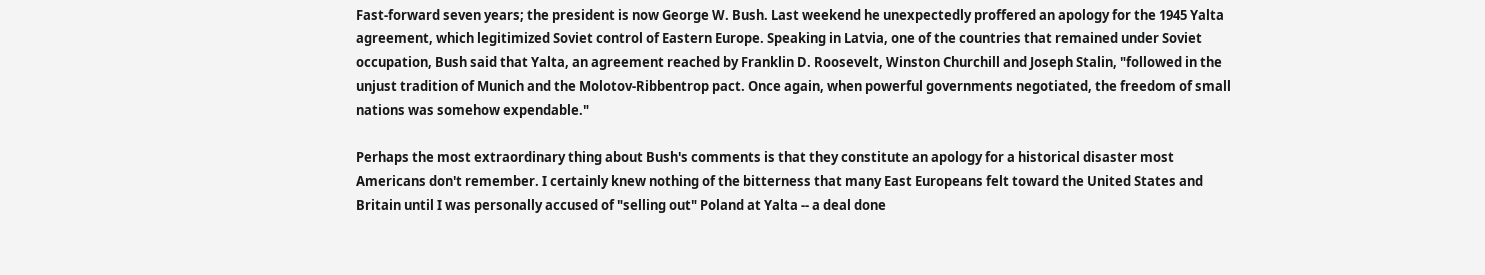Fast-forward seven years; the president is now George W. Bush. Last weekend he unexpectedly proffered an apology for the 1945 Yalta agreement, which legitimized Soviet control of Eastern Europe. Speaking in Latvia, one of the countries that remained under Soviet occupation, Bush said that Yalta, an agreement reached by Franklin D. Roosevelt, Winston Churchill and Joseph Stalin, "followed in the unjust tradition of Munich and the Molotov-Ribbentrop pact. Once again, when powerful governments negotiated, the freedom of small nations was somehow expendable."

Perhaps the most extraordinary thing about Bush's comments is that they constitute an apology for a historical disaster most Americans don't remember. I certainly knew nothing of the bitterness that many East Europeans felt toward the United States and Britain until I was personally accused of "selling out" Poland at Yalta -- a deal done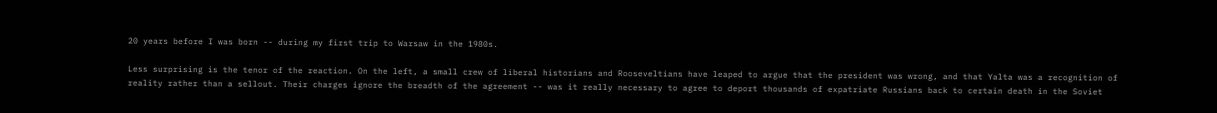20 years before I was born -- during my first trip to Warsaw in the 1980s.

Less surprising is the tenor of the reaction. On the left, a small crew of liberal historians and Rooseveltians have leaped to argue that the president was wrong, and that Yalta was a recognition of reality rather than a sellout. Their charges ignore the breadth of the agreement -- was it really necessary to agree to deport thousands of expatriate Russians back to certain death in the Soviet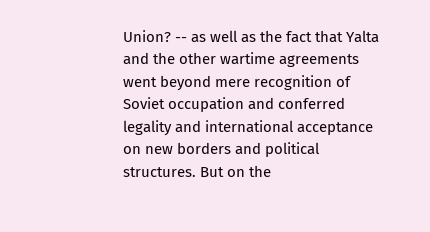Union? -- as well as the fact that Yalta and the other wartime agreements went beyond mere recognition of Soviet occupation and conferred legality and international acceptance on new borders and political structures. But on the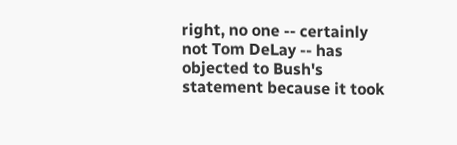right, no one -- certainly not Tom DeLay -- has objected to Bush's statement because it took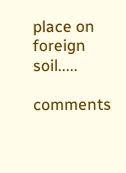place on foreign soil.....

comments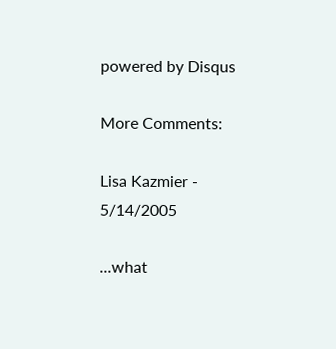powered by Disqus

More Comments:

Lisa Kazmier - 5/14/2005

...what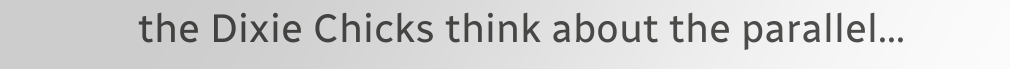the Dixie Chicks think about the parallel...